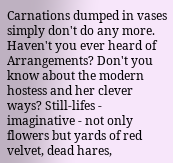Carnations dumped in vases simply don't do any more. Haven't you ever heard of Arrangements? Don't you know about the modern hostess and her clever ways? Still-lifes - imaginative - not only flowers but yards of red velvet, dead hares,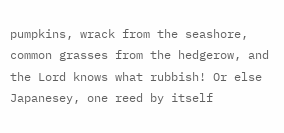pumpkins, wrack from the seashore, common grasses from the hedgerow, and the Lord knows what rubbish! Or else Japanesey, one reed by itself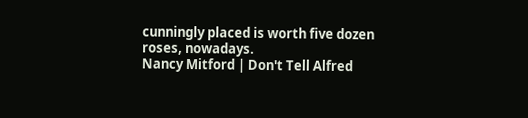cunningly placed is worth five dozen roses, nowadays.
Nancy Mitford | Don't Tell Alfred